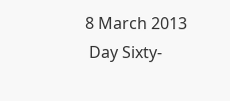8 March 2013
 Day Sixty-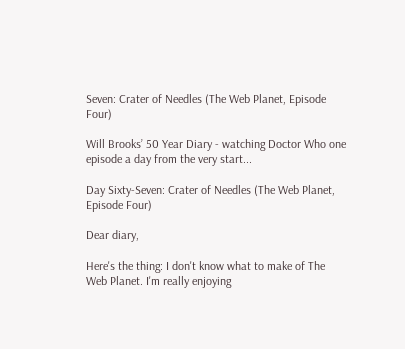Seven: Crater of Needles (The Web Planet, Episode Four)

Will Brooks’ 50 Year Diary - watching Doctor Who one episode a day from the very start...

Day Sixty-Seven: Crater of Needles (The Web Planet, Episode Four)

Dear diary,

Here's the thing: I don't know what to make of The Web Planet. I'm really enjoying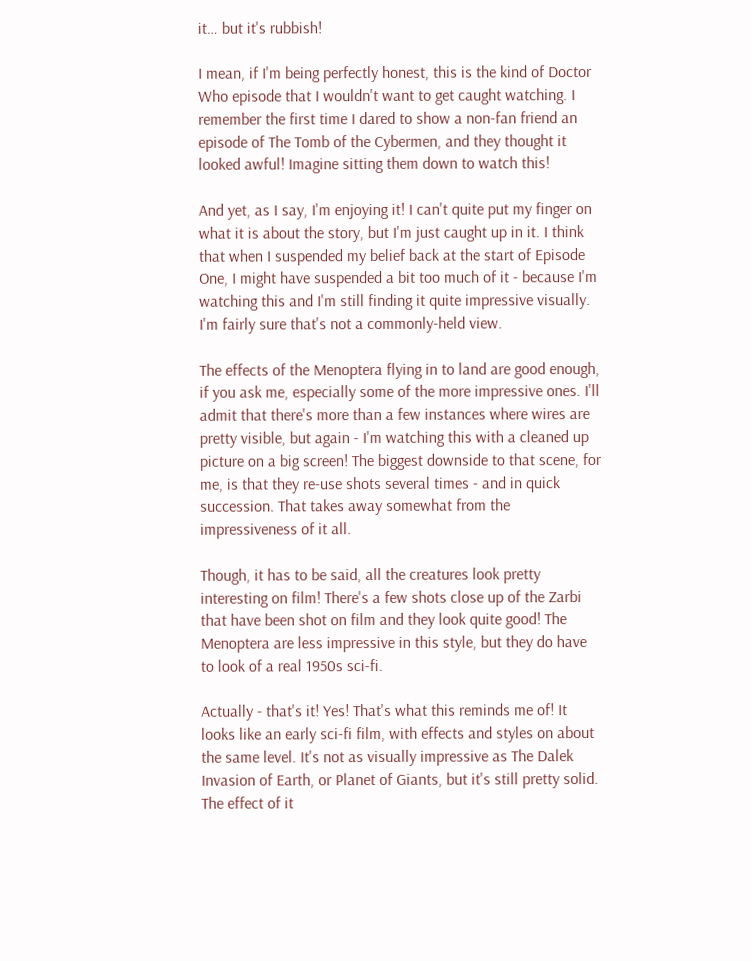it… but it's rubbish!

I mean, if I'm being perfectly honest, this is the kind of Doctor Who episode that I wouldn't want to get caught watching. I remember the first time I dared to show a non-fan friend an episode of The Tomb of the Cybermen, and they thought it looked awful! Imagine sitting them down to watch this!

And yet, as I say, I'm enjoying it! I can't quite put my finger on what it is about the story, but I'm just caught up in it. I think that when I suspended my belief back at the start of Episode One, I might have suspended a bit too much of it - because I'm watching this and I'm still finding it quite impressive visually. I'm fairly sure that's not a commonly-held view.

The effects of the Menoptera flying in to land are good enough, if you ask me, especially some of the more impressive ones. I'll admit that there's more than a few instances where wires are pretty visible, but again - I'm watching this with a cleaned up picture on a big screen! The biggest downside to that scene, for me, is that they re-use shots several times - and in quick succession. That takes away somewhat from the impressiveness of it all.

Though, it has to be said, all the creatures look pretty interesting on film! There's a few shots close up of the Zarbi that have been shot on film and they look quite good! The Menoptera are less impressive in this style, but they do have to look of a real 1950s sci-fi.

Actually - that's it! Yes! That's what this reminds me of! It looks like an early sci-fi film, with effects and styles on about the same level. It's not as visually impressive as The Dalek Invasion of Earth, or Planet of Giants, but it's still pretty solid. The effect of it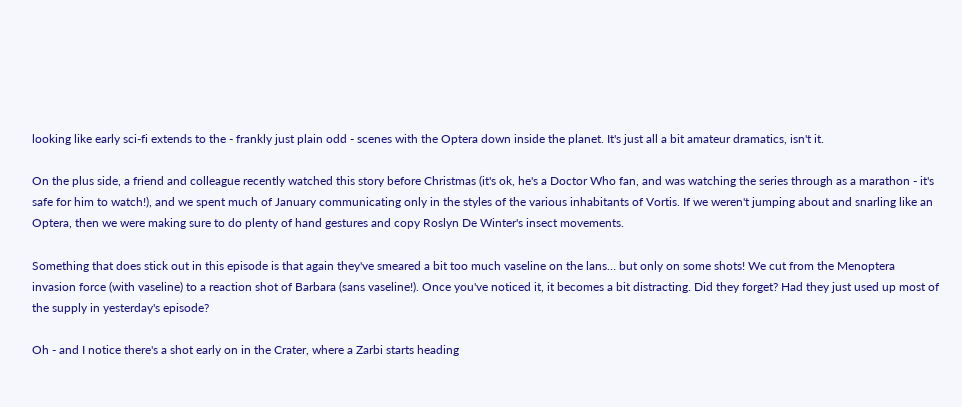looking like early sci-fi extends to the - frankly just plain odd - scenes with the Optera down inside the planet. It's just all a bit amateur dramatics, isn't it.

On the plus side, a friend and colleague recently watched this story before Christmas (it's ok, he's a Doctor Who fan, and was watching the series through as a marathon - it's safe for him to watch!), and we spent much of January communicating only in the styles of the various inhabitants of Vortis. If we weren't jumping about and snarling like an Optera, then we were making sure to do plenty of hand gestures and copy Roslyn De Winter's insect movements.

Something that does stick out in this episode is that again they've smeared a bit too much vaseline on the lans… but only on some shots! We cut from the Menoptera invasion force (with vaseline) to a reaction shot of Barbara (sans vaseline!). Once you've noticed it, it becomes a bit distracting. Did they forget? Had they just used up most of the supply in yesterday's episode?

Oh - and I notice there's a shot early on in the Crater, where a Zarbi starts heading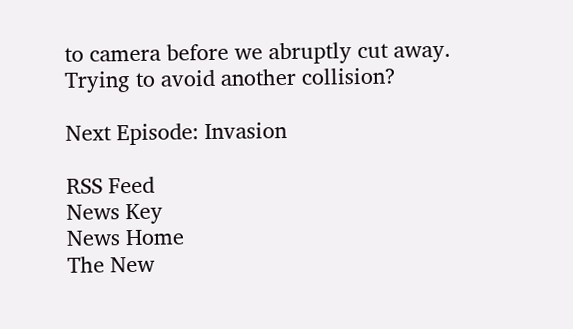to camera before we abruptly cut away. Trying to avoid another collision?

Next Episode: Invasion

RSS Feed
News Key
News Home
The New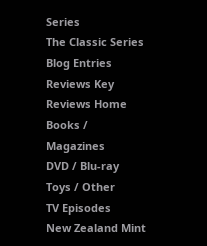Series
The Classic Series
Blog Entries
Reviews Key
Reviews Home
Books / Magazines
DVD / Blu-ray
Toys / Other
TV Episodes
New Zealand Mint